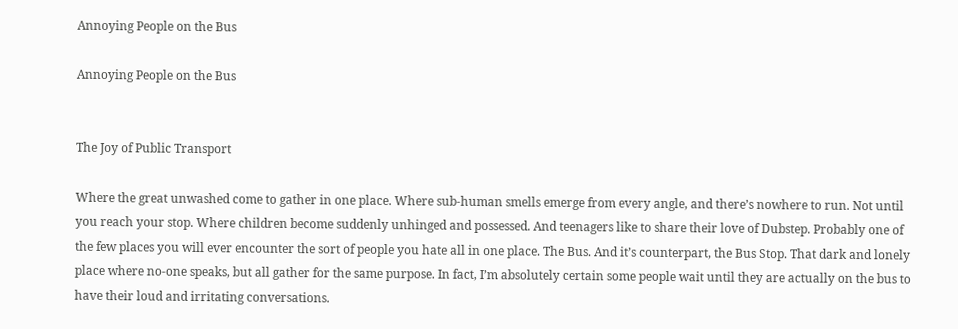Annoying People on the Bus

Annoying People on the Bus


The Joy of Public Transport

Where the great unwashed come to gather in one place. Where sub-human smells emerge from every angle, and there’s nowhere to run. Not until you reach your stop. Where children become suddenly unhinged and possessed. And teenagers like to share their love of Dubstep. Probably one of the few places you will ever encounter the sort of people you hate all in one place. The Bus. And it’s counterpart, the Bus Stop. That dark and lonely place where no-one speaks, but all gather for the same purpose. In fact, I’m absolutely certain some people wait until they are actually on the bus to have their loud and irritating conversations.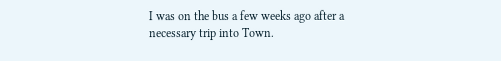I was on the bus a few weeks ago after a necessary trip into Town.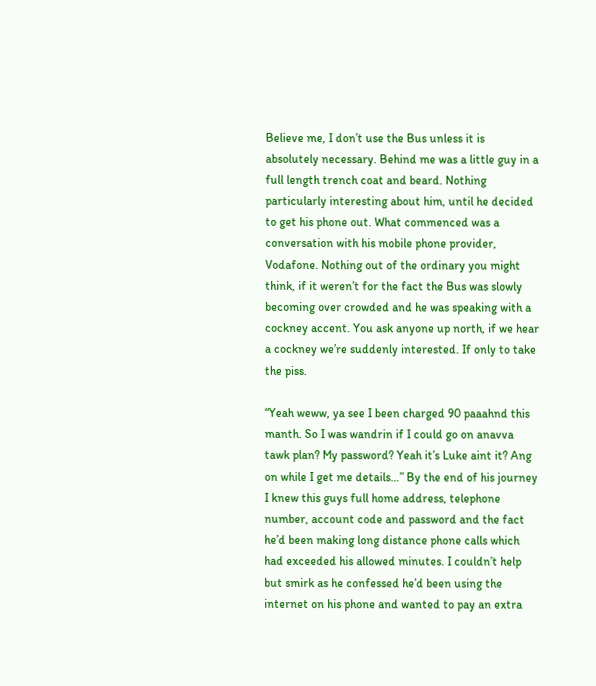Believe me, I don’t use the Bus unless it is absolutely necessary. Behind me was a little guy in a full length trench coat and beard. Nothing particularly interesting about him, until he decided to get his phone out. What commenced was a conversation with his mobile phone provider, Vodafone. Nothing out of the ordinary you might think, if it weren’t for the fact the Bus was slowly becoming over crowded and he was speaking with a cockney accent. You ask anyone up north, if we hear a cockney we’re suddenly interested. If only to take the piss.

“Yeah weww, ya see I been charged 90 paaahnd this manth. So I was wandrin if I could go on anavva tawk plan? My password? Yeah it’s Luke aint it? Ang on while I get me details…” By the end of his journey I knew this guys full home address, telephone number, account code and password and the fact he’d been making long distance phone calls which had exceeded his allowed minutes. I couldn’t help but smirk as he confessed he’d been using the internet on his phone and wanted to pay an extra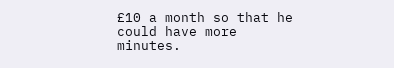£10 a month so that he could have more minutes.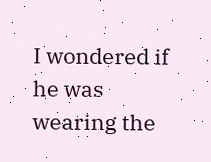I wondered if he was wearing the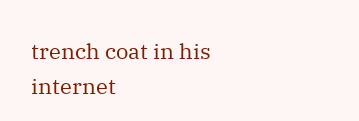trench coat in his internet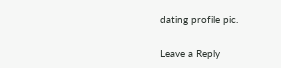dating profile pic.

Leave a Reply